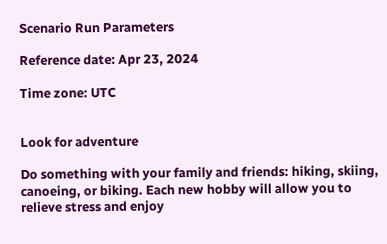Scenario Run Parameters

Reference date: Apr 23, 2024

Time zone: UTC


Look for adventure

Do something with your family and friends: hiking, skiing, canoeing, or biking. Each new hobby will allow you to relieve stress and enjoy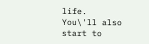life. You\'ll also start to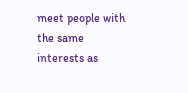meet people with the same interests as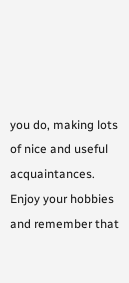you do, making lots of nice and useful acquaintances. Enjoy your hobbies and remember that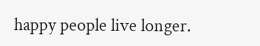happy people live longer.